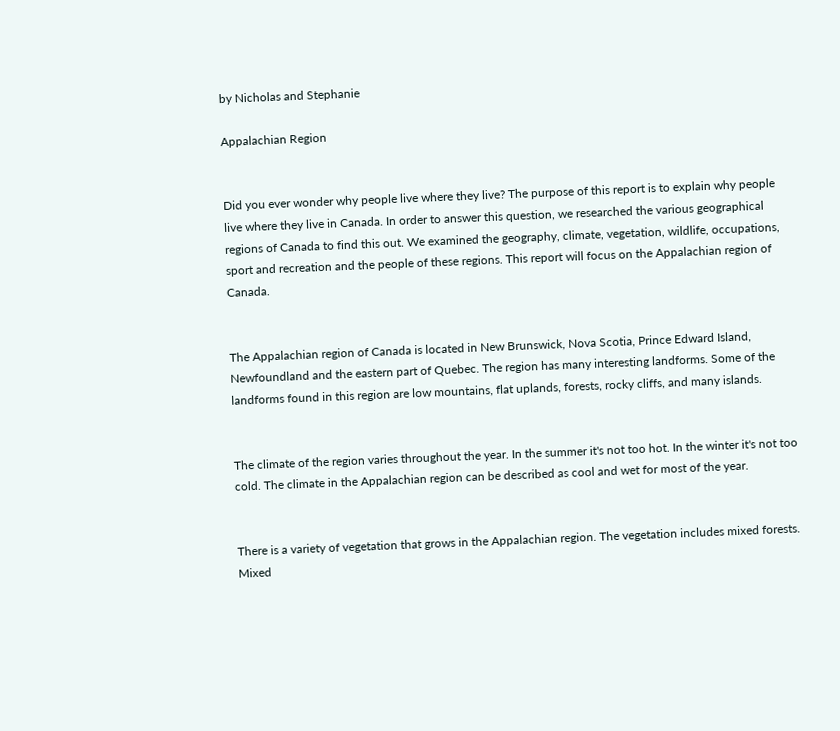by Nicholas and Stephanie

Appalachian Region


Did you ever wonder why people live where they live? The purpose of this report is to explain why people live where they live in Canada. In order to answer this question, we researched the various geographical regions of Canada to find this out. We examined the geography, climate, vegetation, wildlife, occupations, sport and recreation and the people of these regions. This report will focus on the Appalachian region of Canada.


The Appalachian region of Canada is located in New Brunswick, Nova Scotia, Prince Edward Island, Newfoundland and the eastern part of Quebec. The region has many interesting landforms. Some of the landforms found in this region are low mountains, flat uplands, forests, rocky cliffs, and many islands.


The climate of the region varies throughout the year. In the summer it's not too hot. In the winter it's not too cold. The climate in the Appalachian region can be described as cool and wet for most of the year.


There is a variety of vegetation that grows in the Appalachian region. The vegetation includes mixed forests. Mixed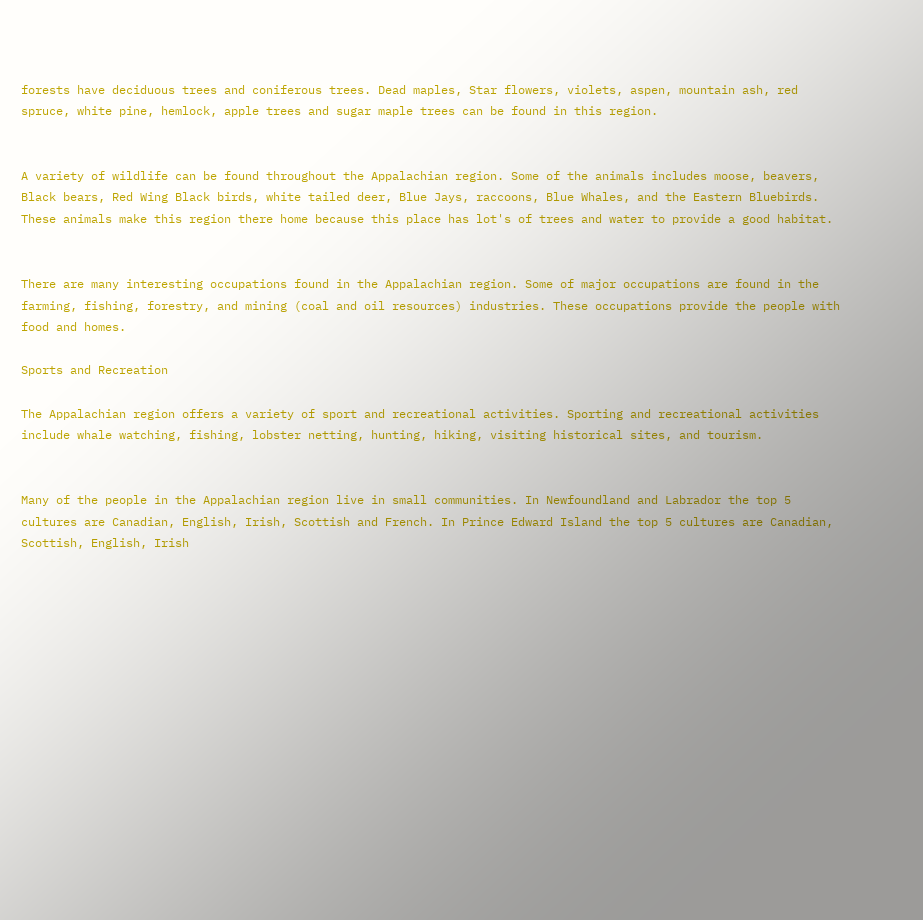forests have deciduous trees and coniferous trees. Dead maples, Star flowers, violets, aspen, mountain ash, red spruce, white pine, hemlock, apple trees and sugar maple trees can be found in this region.


A variety of wildlife can be found throughout the Appalachian region. Some of the animals includes moose, beavers, Black bears, Red Wing Black birds, white tailed deer, Blue Jays, raccoons, Blue Whales, and the Eastern Bluebirds. These animals make this region there home because this place has lot's of trees and water to provide a good habitat.


There are many interesting occupations found in the Appalachian region. Some of major occupations are found in the farming, fishing, forestry, and mining (coal and oil resources) industries. These occupations provide the people with food and homes.

Sports and Recreation

The Appalachian region offers a variety of sport and recreational activities. Sporting and recreational activities include whale watching, fishing, lobster netting, hunting, hiking, visiting historical sites, and tourism.


Many of the people in the Appalachian region live in small communities. In Newfoundland and Labrador the top 5 cultures are Canadian, English, Irish, Scottish and French. In Prince Edward Island the top 5 cultures are Canadian, Scottish, English, Irish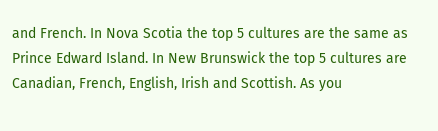and French. In Nova Scotia the top 5 cultures are the same as Prince Edward Island. In New Brunswick the top 5 cultures are Canadian, French, English, Irish and Scottish. As you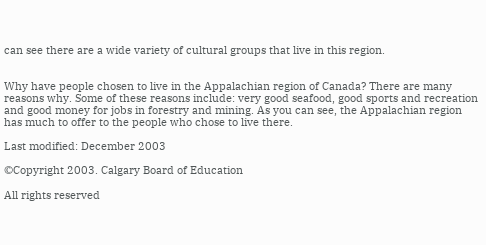can see there are a wide variety of cultural groups that live in this region.


Why have people chosen to live in the Appalachian region of Canada? There are many reasons why. Some of these reasons include: very good seafood, good sports and recreation and good money for jobs in forestry and mining. As you can see, the Appalachian region has much to offer to the people who chose to live there.

Last modified: December 2003

©Copyright 2003. Calgary Board of Education

All rights reserved